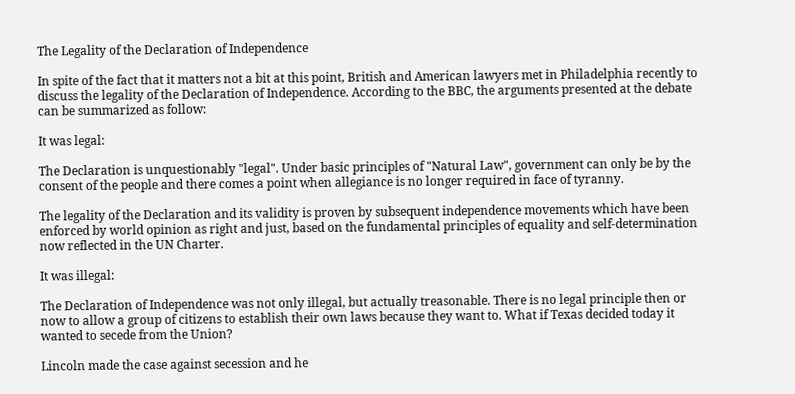The Legality of the Declaration of Independence

In spite of the fact that it matters not a bit at this point, British and American lawyers met in Philadelphia recently to discuss the legality of the Declaration of Independence. According to the BBC, the arguments presented at the debate can be summarized as follow:

It was legal:

The Declaration is unquestionably "legal". Under basic principles of "Natural Law", government can only be by the consent of the people and there comes a point when allegiance is no longer required in face of tyranny.

The legality of the Declaration and its validity is proven by subsequent independence movements which have been enforced by world opinion as right and just, based on the fundamental principles of equality and self-determination now reflected in the UN Charter.

It was illegal:

The Declaration of Independence was not only illegal, but actually treasonable. There is no legal principle then or now to allow a group of citizens to establish their own laws because they want to. What if Texas decided today it wanted to secede from the Union?

Lincoln made the case against secession and he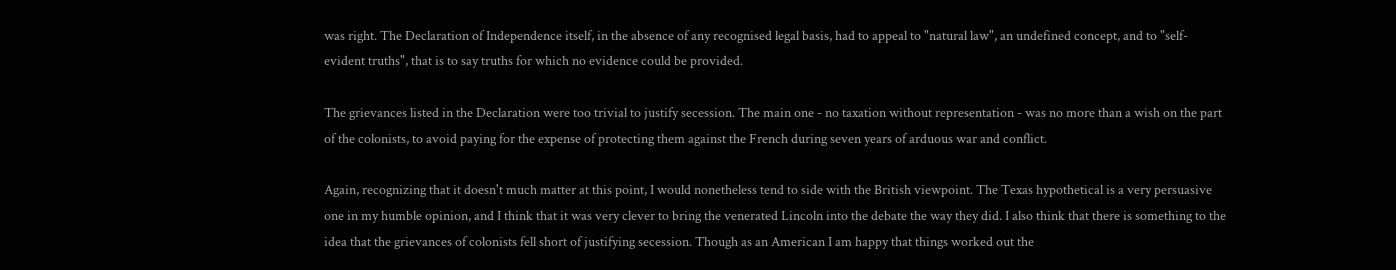was right. The Declaration of Independence itself, in the absence of any recognised legal basis, had to appeal to "natural law", an undefined concept, and to "self-evident truths", that is to say truths for which no evidence could be provided.

The grievances listed in the Declaration were too trivial to justify secession. The main one - no taxation without representation - was no more than a wish on the part of the colonists, to avoid paying for the expense of protecting them against the French during seven years of arduous war and conflict.

Again, recognizing that it doesn't much matter at this point, I would nonetheless tend to side with the British viewpoint. The Texas hypothetical is a very persuasive one in my humble opinion, and I think that it was very clever to bring the venerated Lincoln into the debate the way they did. I also think that there is something to the idea that the grievances of colonists fell short of justifying secession. Though as an American I am happy that things worked out the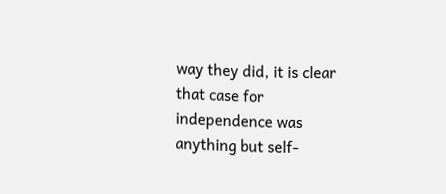way they did, it is clear that case for independence was anything but self-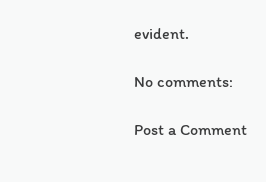evident.

No comments:

Post a Comment